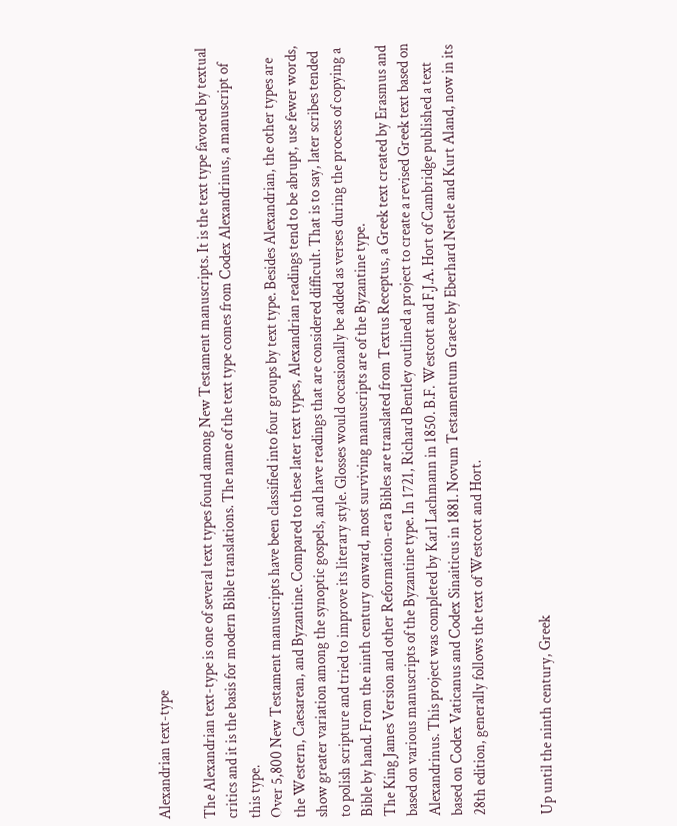Alexandrian text-type

The Alexandrian text-type is one of several text types found among New Testament manuscripts. It is the text type favored by textual critics and it is the basis for modern Bible translations. The name of the text type comes from Codex Alexandrinus, a manuscript of this type.
Over 5,800 New Testament manuscripts have been classified into four groups by text type. Besides Alexandrian, the other types are the Western, Caesarean, and Byzantine. Compared to these later text types, Alexandrian readings tend to be abrupt, use fewer words, show greater variation among the synoptic gospels, and have readings that are considered difficult. That is to say, later scribes tended to polish scripture and tried to improve its literary style. Glosses would occasionally be added as verses during the process of copying a Bible by hand. From the ninth century onward, most surviving manuscripts are of the Byzantine type.
The King James Version and other Reformation-era Bibles are translated from Textus Receptus, a Greek text created by Erasmus and based on various manuscripts of the Byzantine type. In 1721, Richard Bentley outlined a project to create a revised Greek text based on Alexandrinus. This project was completed by Karl Lachmann in 1850. B.F. Westcott and F.J.A. Hort of Cambridge published a text based on Codex Vaticanus and Codex Sinaiticus in 1881. Novum Testamentum Graece by Eberhard Nestle and Kurt Aland, now in its 28th edition, generally follows the text of Westcott and Hort.


Up until the ninth century, Greek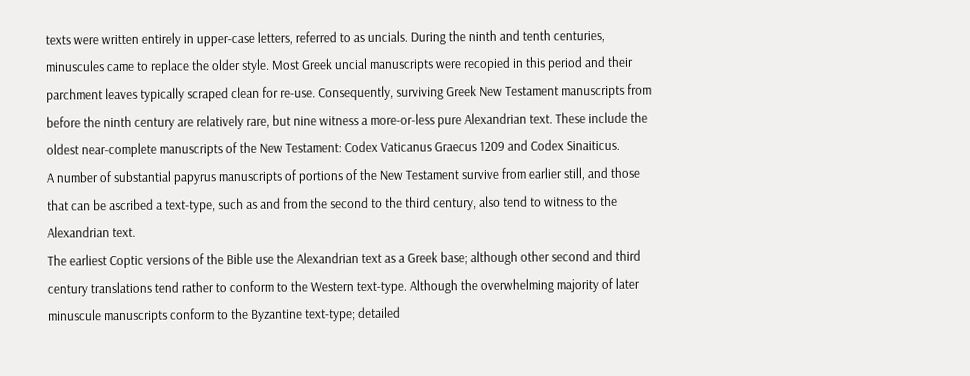texts were written entirely in upper-case letters, referred to as uncials. During the ninth and tenth centuries, minuscules came to replace the older style. Most Greek uncial manuscripts were recopied in this period and their parchment leaves typically scraped clean for re-use. Consequently, surviving Greek New Testament manuscripts from before the ninth century are relatively rare, but nine witness a more-or-less pure Alexandrian text. These include the oldest near-complete manuscripts of the New Testament: Codex Vaticanus Graecus 1209 and Codex Sinaiticus.
A number of substantial papyrus manuscripts of portions of the New Testament survive from earlier still, and those that can be ascribed a text-type, such as and from the second to the third century, also tend to witness to the Alexandrian text.
The earliest Coptic versions of the Bible use the Alexandrian text as a Greek base; although other second and third century translations tend rather to conform to the Western text-type. Although the overwhelming majority of later minuscule manuscripts conform to the Byzantine text-type; detailed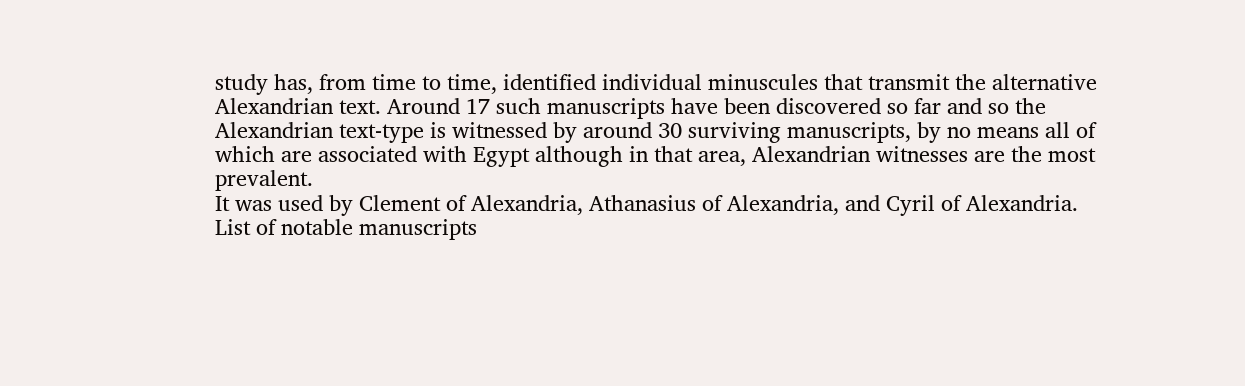study has, from time to time, identified individual minuscules that transmit the alternative Alexandrian text. Around 17 such manuscripts have been discovered so far and so the Alexandrian text-type is witnessed by around 30 surviving manuscripts, by no means all of which are associated with Egypt although in that area, Alexandrian witnesses are the most prevalent.
It was used by Clement of Alexandria, Athanasius of Alexandria, and Cyril of Alexandria.
List of notable manuscripts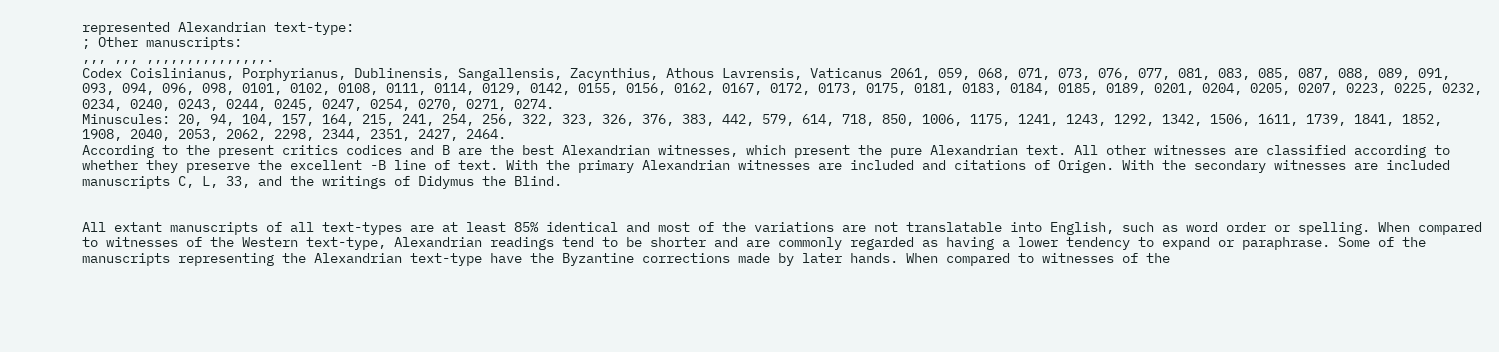represented Alexandrian text-type:
; Other manuscripts:
,,, ,,, ,,,,,,,,,,,,,,,.
Codex Coislinianus, Porphyrianus, Dublinensis, Sangallensis, Zacynthius, Athous Lavrensis, Vaticanus 2061, 059, 068, 071, 073, 076, 077, 081, 083, 085, 087, 088, 089, 091, 093, 094, 096, 098, 0101, 0102, 0108, 0111, 0114, 0129, 0142, 0155, 0156, 0162, 0167, 0172, 0173, 0175, 0181, 0183, 0184, 0185, 0189, 0201, 0204, 0205, 0207, 0223, 0225, 0232, 0234, 0240, 0243, 0244, 0245, 0247, 0254, 0270, 0271, 0274.
Minuscules: 20, 94, 104, 157, 164, 215, 241, 254, 256, 322, 323, 326, 376, 383, 442, 579, 614, 718, 850, 1006, 1175, 1241, 1243, 1292, 1342, 1506, 1611, 1739, 1841, 1852, 1908, 2040, 2053, 2062, 2298, 2344, 2351, 2427, 2464.
According to the present critics codices and B are the best Alexandrian witnesses, which present the pure Alexandrian text. All other witnesses are classified according to whether they preserve the excellent -B line of text. With the primary Alexandrian witnesses are included and citations of Origen. With the secondary witnesses are included manuscripts C, L, 33, and the writings of Didymus the Blind.


All extant manuscripts of all text-types are at least 85% identical and most of the variations are not translatable into English, such as word order or spelling. When compared to witnesses of the Western text-type, Alexandrian readings tend to be shorter and are commonly regarded as having a lower tendency to expand or paraphrase. Some of the manuscripts representing the Alexandrian text-type have the Byzantine corrections made by later hands. When compared to witnesses of the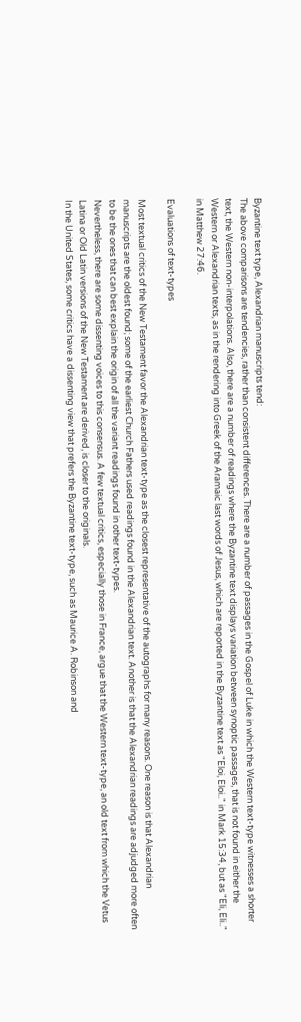Byzantine text type, Alexandrian manuscripts tend:
The above comparisons are tendencies, rather than consistent differences. There are a number of passages in the Gospel of Luke in which the Western text-type witnesses a shorter text, the Western non-interpolations. Also, there are a number of readings where the Byzantine text displays variation between synoptic passages, that is not found in either the Western or Alexandrian texts, as in the rendering into Greek of the Aramaic last words of Jesus, which are reported in the Byzantine text as "Eloi, Eloi.." in Mark 15:34, but as "Eli, Eli.." in Matthew 27:46.

Evaluations of text-types

Most textual critics of the New Testament favor the Alexandrian text-type as the closest representative of the autographs for many reasons. One reason is that Alexandrian manuscripts are the oldest found; some of the earliest Church Fathers used readings found in the Alexandrian text. Another is that the Alexandrian readings are adjudged more often to be the ones that can best explain the origin of all the variant readings found in other text-types.
Nevertheless, there are some dissenting voices to this consensus. A few textual critics, especially those in France, argue that the Western text-type, an old text from which the Vetus Latina or Old Latin versions of the New Testament are derived, is closer to the originals.
In the United States, some critics have a dissenting view that prefers the Byzantine text-type, such as Maurice A. Robinson and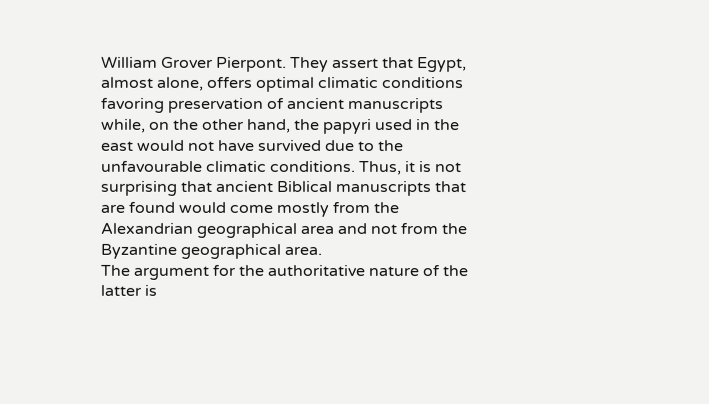William Grover Pierpont. They assert that Egypt, almost alone, offers optimal climatic conditions favoring preservation of ancient manuscripts while, on the other hand, the papyri used in the east would not have survived due to the unfavourable climatic conditions. Thus, it is not surprising that ancient Biblical manuscripts that are found would come mostly from the Alexandrian geographical area and not from the Byzantine geographical area.
The argument for the authoritative nature of the latter is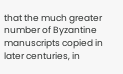that the much greater number of Byzantine manuscripts copied in later centuries, in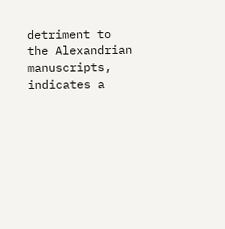detriment to the Alexandrian manuscripts, indicates a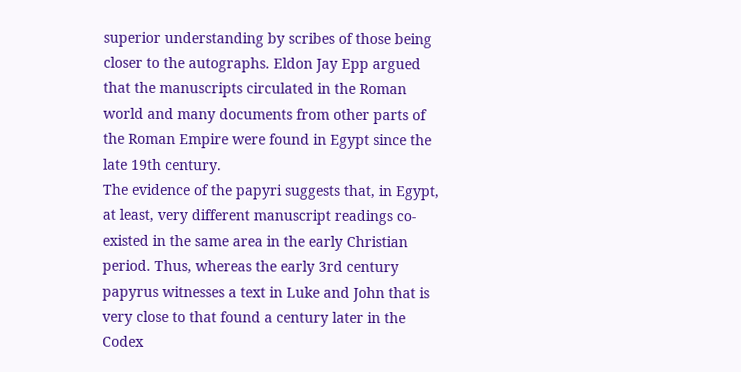superior understanding by scribes of those being closer to the autographs. Eldon Jay Epp argued that the manuscripts circulated in the Roman world and many documents from other parts of the Roman Empire were found in Egypt since the late 19th century.
The evidence of the papyri suggests that, in Egypt, at least, very different manuscript readings co-existed in the same area in the early Christian period. Thus, whereas the early 3rd century papyrus witnesses a text in Luke and John that is very close to that found a century later in the Codex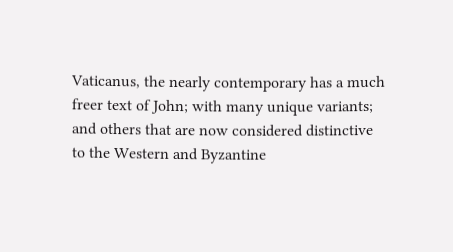Vaticanus, the nearly contemporary has a much freer text of John; with many unique variants; and others that are now considered distinctive to the Western and Byzantine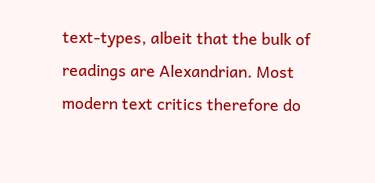text-types, albeit that the bulk of readings are Alexandrian. Most modern text critics therefore do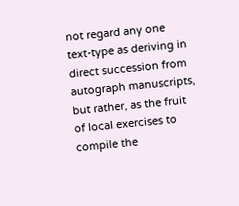not regard any one text-type as deriving in direct succession from autograph manuscripts, but rather, as the fruit of local exercises to compile the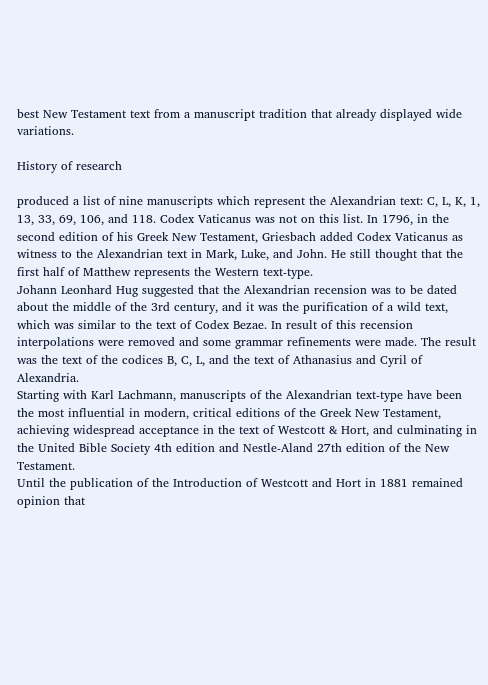best New Testament text from a manuscript tradition that already displayed wide variations.

History of research

produced a list of nine manuscripts which represent the Alexandrian text: C, L, K, 1, 13, 33, 69, 106, and 118. Codex Vaticanus was not on this list. In 1796, in the second edition of his Greek New Testament, Griesbach added Codex Vaticanus as witness to the Alexandrian text in Mark, Luke, and John. He still thought that the first half of Matthew represents the Western text-type.
Johann Leonhard Hug suggested that the Alexandrian recension was to be dated about the middle of the 3rd century, and it was the purification of a wild text, which was similar to the text of Codex Bezae. In result of this recension interpolations were removed and some grammar refinements were made. The result was the text of the codices B, C, L, and the text of Athanasius and Cyril of Alexandria.
Starting with Karl Lachmann, manuscripts of the Alexandrian text-type have been the most influential in modern, critical editions of the Greek New Testament, achieving widespread acceptance in the text of Westcott & Hort, and culminating in the United Bible Society 4th edition and Nestle-Aland 27th edition of the New Testament.
Until the publication of the Introduction of Westcott and Hort in 1881 remained opinion that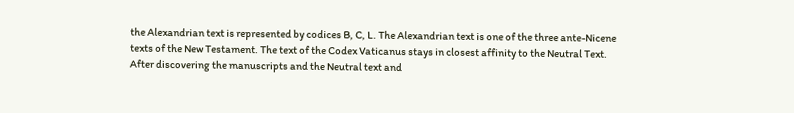the Alexandrian text is represented by codices B, C, L. The Alexandrian text is one of the three ante-Nicene texts of the New Testament. The text of the Codex Vaticanus stays in closest affinity to the Neutral Text.
After discovering the manuscripts and the Neutral text and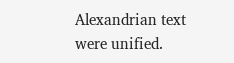Alexandrian text were unified.